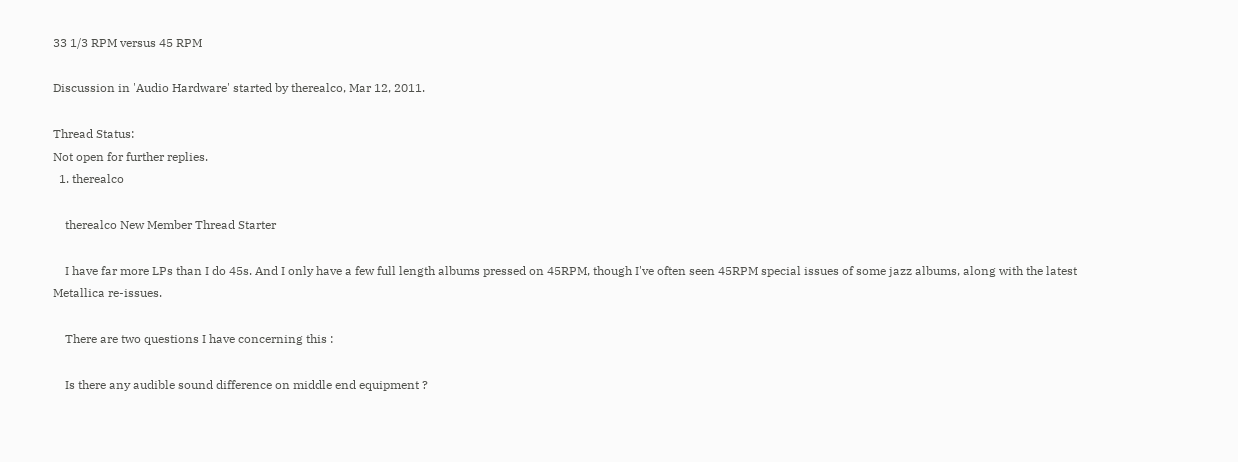33 1/3 RPM versus 45 RPM

Discussion in 'Audio Hardware' started by therealco, Mar 12, 2011.

Thread Status:
Not open for further replies.
  1. therealco

    therealco New Member Thread Starter

    I have far more LPs than I do 45s. And I only have a few full length albums pressed on 45RPM, though I've often seen 45RPM special issues of some jazz albums, along with the latest Metallica re-issues.

    There are two questions I have concerning this :

    Is there any audible sound difference on middle end equipment ?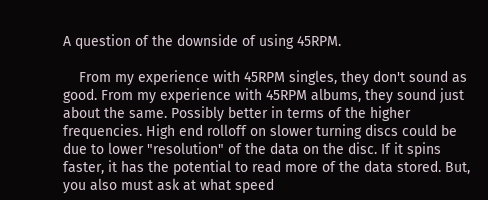A question of the downside of using 45RPM.

    From my experience with 45RPM singles, they don't sound as good. From my experience with 45RPM albums, they sound just about the same. Possibly better in terms of the higher frequencies. High end rolloff on slower turning discs could be due to lower "resolution" of the data on the disc. If it spins faster, it has the potential to read more of the data stored. But, you also must ask at what speed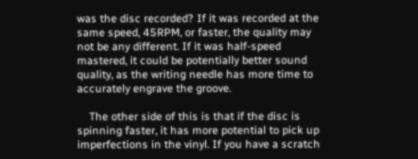was the disc recorded? If it was recorded at the same speed, 45RPM, or faster, the quality may not be any different. If it was half-speed mastered, it could be potentially better sound quality, as the writing needle has more time to accurately engrave the groove.

    The other side of this is that if the disc is spinning faster, it has more potential to pick up imperfections in the vinyl. If you have a scratch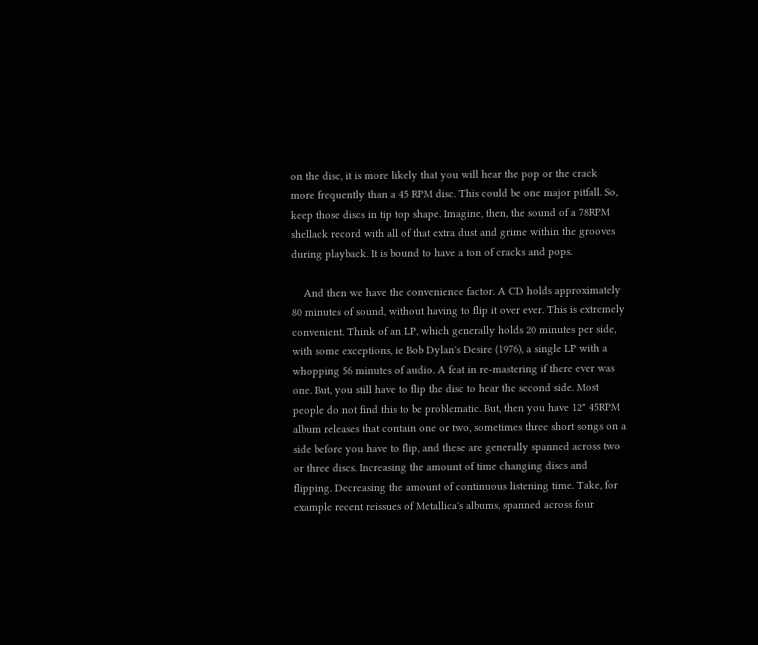on the disc, it is more likely that you will hear the pop or the crack more frequently than a 45 RPM disc. This could be one major pitfall. So, keep those discs in tip top shape. Imagine, then, the sound of a 78RPM shellack record with all of that extra dust and grime within the grooves during playback. It is bound to have a ton of cracks and pops.

    And then we have the convenience factor. A CD holds approximately 80 minutes of sound, without having to flip it over ever. This is extremely convenient. Think of an LP, which generally holds 20 minutes per side, with some exceptions, ie Bob Dylan's Desire (1976), a single LP with a whopping 56 minutes of audio. A feat in re-mastering if there ever was one. But, you still have to flip the disc to hear the second side. Most people do not find this to be problematic. But, then you have 12" 45RPM album releases that contain one or two, sometimes three short songs on a side before you have to flip, and these are generally spanned across two or three discs. Increasing the amount of time changing discs and flipping. Decreasing the amount of continuous listening time. Take, for example recent reissues of Metallica's albums, spanned across four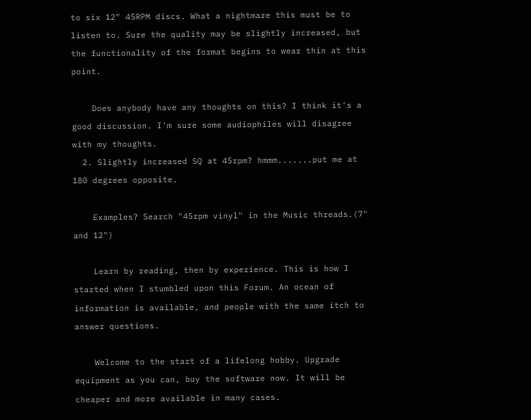to six 12" 45RPM discs. What a nightmare this must be to listen to. Sure the quality may be slightly increased, but the functionality of the format begins to wear thin at this point.

    Does anybody have any thoughts on this? I think it's a good discussion. I'm sure some audiophiles will disagree with my thoughts.
  2. Slightly increased SQ at 45rpm? hmmm.......put me at 180 degrees opposite.

    Examples? Search "45rpm vinyl" in the Music threads.(7" and 12")

    Learn by reading, then by experience. This is how I started when I stumbled upon this Forum. An ocean of information is available, and people with the same itch to answer questions.

    Welcome to the start of a lifelong hobby. Upgrade equipment as you can, buy the software now. It will be cheaper and more available in many cases.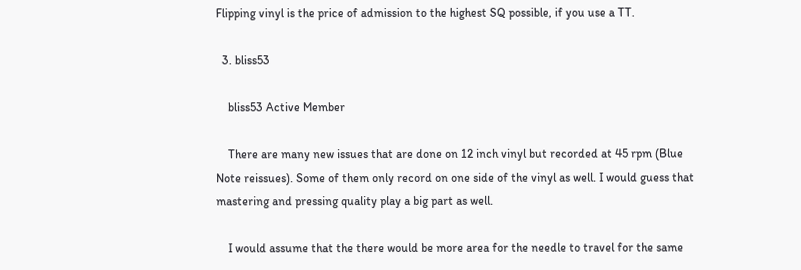Flipping vinyl is the price of admission to the highest SQ possible, if you use a TT.

  3. bliss53

    bliss53 Active Member

    There are many new issues that are done on 12 inch vinyl but recorded at 45 rpm (Blue Note reissues). Some of them only record on one side of the vinyl as well. I would guess that mastering and pressing quality play a big part as well.

    I would assume that the there would be more area for the needle to travel for the same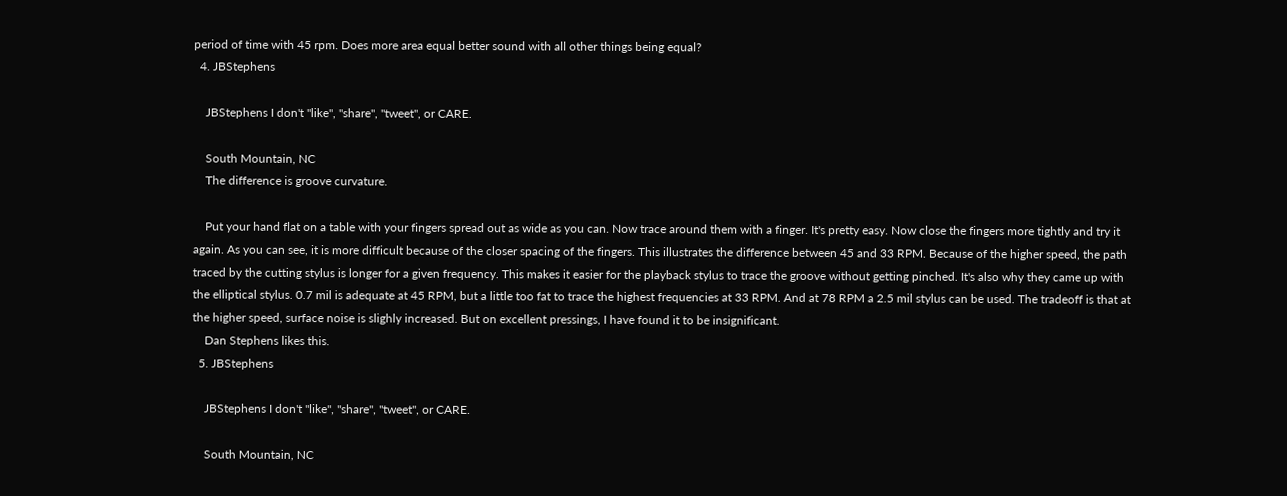period of time with 45 rpm. Does more area equal better sound with all other things being equal?
  4. JBStephens

    JBStephens I don't "like", "share", "tweet", or CARE.

    South Mountain, NC
    The difference is groove curvature.

    Put your hand flat on a table with your fingers spread out as wide as you can. Now trace around them with a finger. It's pretty easy. Now close the fingers more tightly and try it again. As you can see, it is more difficult because of the closer spacing of the fingers. This illustrates the difference between 45 and 33 RPM. Because of the higher speed, the path traced by the cutting stylus is longer for a given frequency. This makes it easier for the playback stylus to trace the groove without getting pinched. It's also why they came up with the elliptical stylus. 0.7 mil is adequate at 45 RPM, but a little too fat to trace the highest frequencies at 33 RPM. And at 78 RPM a 2.5 mil stylus can be used. The tradeoff is that at the higher speed, surface noise is slighly increased. But on excellent pressings, I have found it to be insignificant.
    Dan Stephens likes this.
  5. JBStephens

    JBStephens I don't "like", "share", "tweet", or CARE.

    South Mountain, NC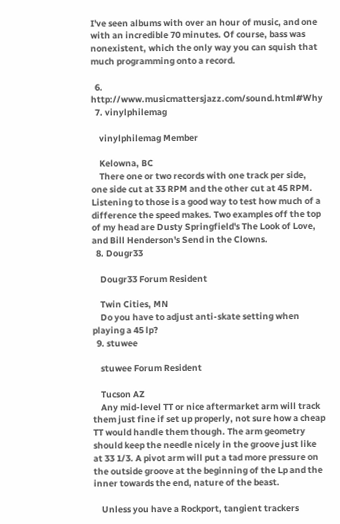I've seen albums with over an hour of music, and one with an incredible 70 minutes. Of course, bass was nonexistent, which the only way you can squish that much programming onto a record.

  6. http://www.musicmattersjazz.com/sound.html#Why
  7. vinylphilemag

    vinylphilemag Member

    Kelowna, BC
    There one or two records with one track per side, one side cut at 33 RPM and the other cut at 45 RPM. Listening to those is a good way to test how much of a difference the speed makes. Two examples off the top of my head are Dusty Springfield's The Look of Love, and Bill Henderson's Send in the Clowns.
  8. Dougr33

    Dougr33 Forum Resident

    Twin Cities, MN
    Do you have to adjust anti-skate setting when playing a 45 lp?
  9. stuwee

    stuwee Forum Resident

    Tucson AZ
    Any mid-level TT or nice aftermarket arm will track them just fine if set up properly, not sure how a cheap TT would handle them though. The arm geometry should keep the needle nicely in the groove just like at 33 1/3. A pivot arm will put a tad more pressure on the outside groove at the beginning of the Lp and the inner towards the end, nature of the beast.

    Unless you have a Rockport, tangient trackers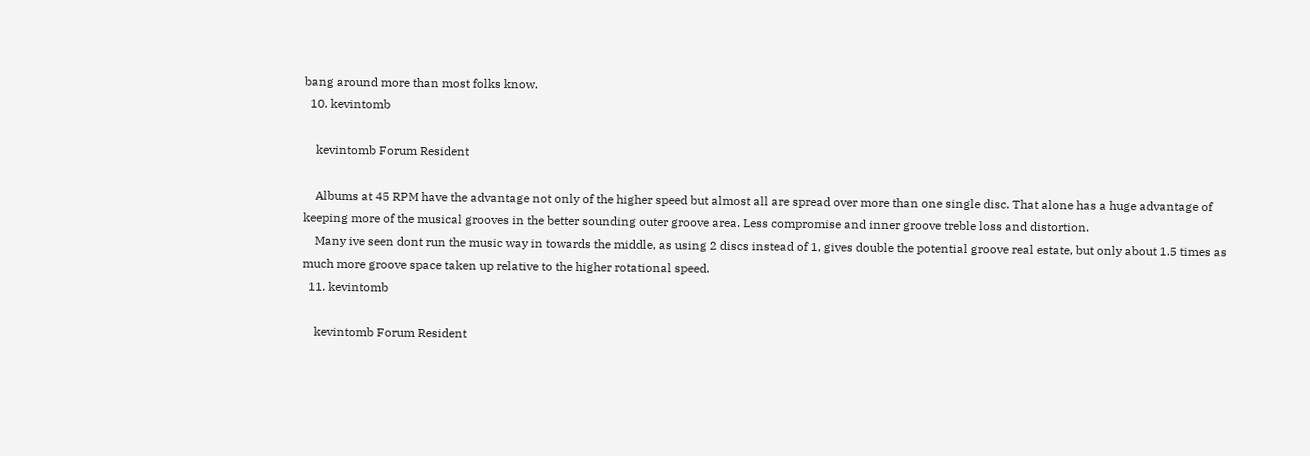bang around more than most folks know.
  10. kevintomb

    kevintomb Forum Resident

    Albums at 45 RPM have the advantage not only of the higher speed but almost all are spread over more than one single disc. That alone has a huge advantage of keeping more of the musical grooves in the better sounding outer groove area. Less compromise and inner groove treble loss and distortion.
    Many ive seen dont run the music way in towards the middle, as using 2 discs instead of 1, gives double the potential groove real estate, but only about 1.5 times as much more groove space taken up relative to the higher rotational speed.
  11. kevintomb

    kevintomb Forum Resident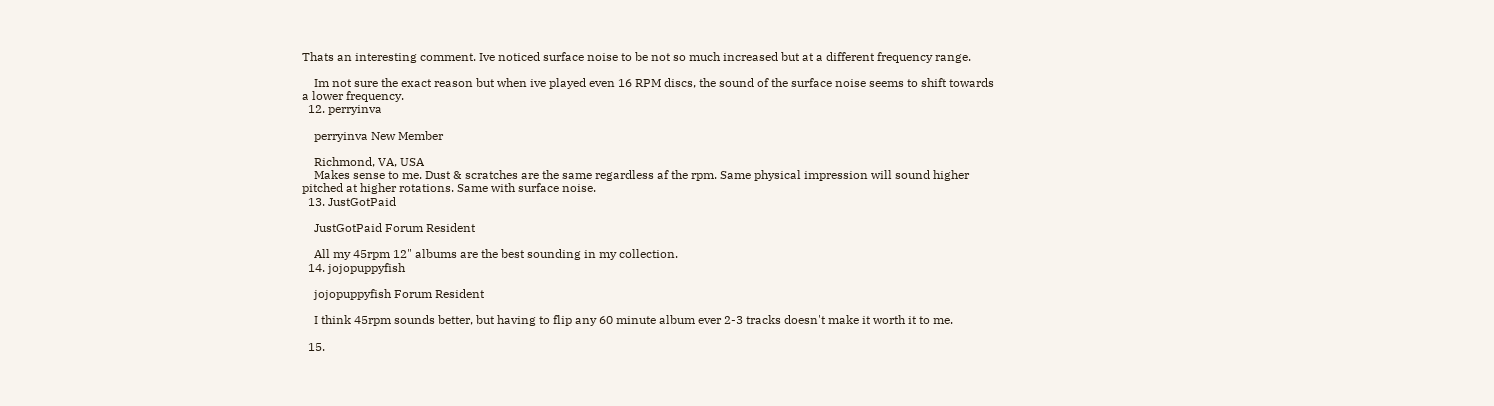Thats an interesting comment. Ive noticed surface noise to be not so much increased but at a different frequency range.

    Im not sure the exact reason but when ive played even 16 RPM discs, the sound of the surface noise seems to shift towards a lower frequency.
  12. perryinva

    perryinva New Member

    Richmond, VA, USA
    Makes sense to me. Dust & scratches are the same regardless af the rpm. Same physical impression will sound higher pitched at higher rotations. Same with surface noise.
  13. JustGotPaid

    JustGotPaid Forum Resident

    All my 45rpm 12" albums are the best sounding in my collection.
  14. jojopuppyfish

    jojopuppyfish Forum Resident

    I think 45rpm sounds better, but having to flip any 60 minute album ever 2-3 tracks doesn't make it worth it to me.

  15.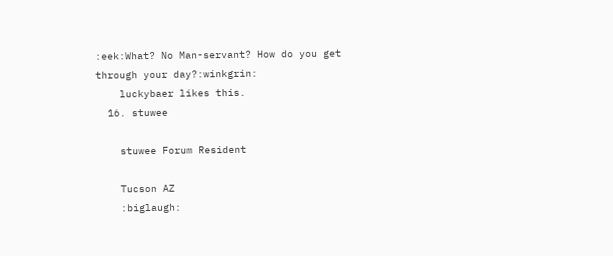:eek:What? No Man-servant? How do you get through your day?:winkgrin:
    luckybaer likes this.
  16. stuwee

    stuwee Forum Resident

    Tucson AZ
    :biglaugh: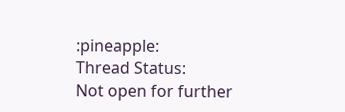:pineapple:
Thread Status:
Not open for further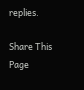replies.

Share This Page